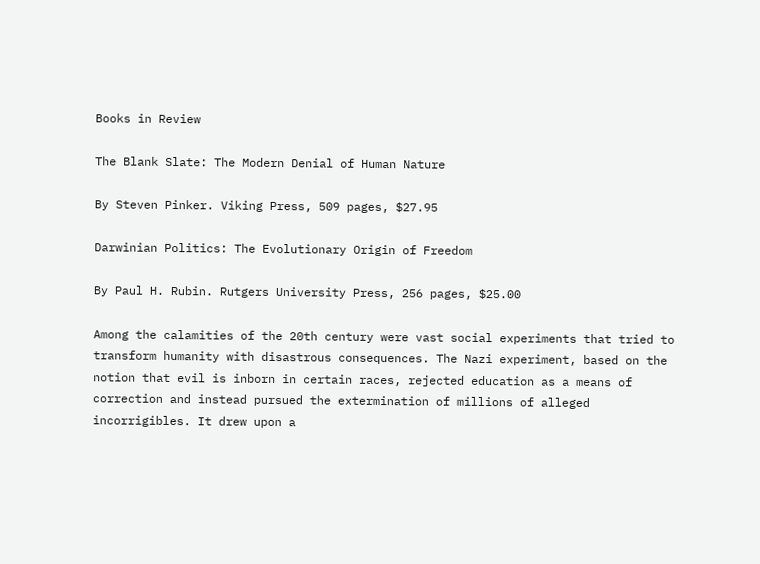Books in Review

The Blank Slate: The Modern Denial of Human Nature

By Steven Pinker. Viking Press, 509 pages, $27.95

Darwinian Politics: The Evolutionary Origin of Freedom

By Paul H. Rubin. Rutgers University Press, 256 pages, $25.00

Among the calamities of the 20th century were vast social experiments that tried to transform humanity with disastrous consequences. The Nazi experiment, based on the notion that evil is inborn in certain races, rejected education as a means of correction and instead pursued the extermination of millions of alleged incorrigibles. It drew upon a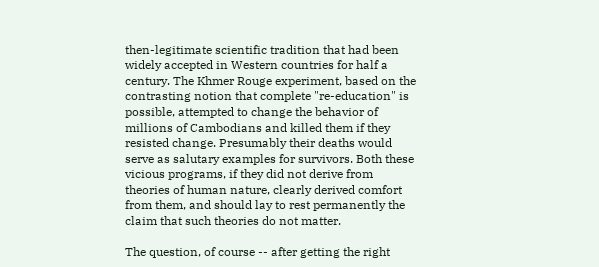then-legitimate scientific tradition that had been widely accepted in Western countries for half a century. The Khmer Rouge experiment, based on the contrasting notion that complete "re-education" is possible, attempted to change the behavior of millions of Cambodians and killed them if they resisted change. Presumably their deaths would serve as salutary examples for survivors. Both these vicious programs, if they did not derive from theories of human nature, clearly derived comfort from them, and should lay to rest permanently the claim that such theories do not matter.

The question, of course -- after getting the right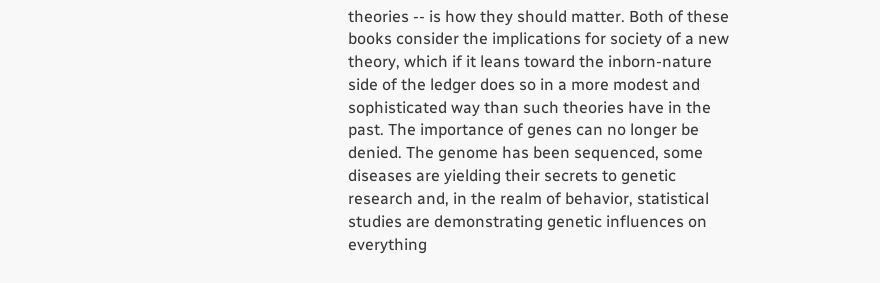theories -- is how they should matter. Both of these books consider the implications for society of a new theory, which if it leans toward the inborn-nature side of the ledger does so in a more modest and sophisticated way than such theories have in the past. The importance of genes can no longer be denied. The genome has been sequenced, some diseases are yielding their secrets to genetic research and, in the realm of behavior, statistical studies are demonstrating genetic influences on everything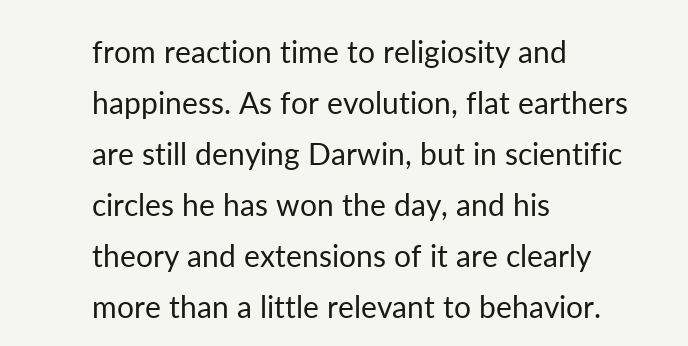from reaction time to religiosity and happiness. As for evolution, flat earthers are still denying Darwin, but in scientific circles he has won the day, and his theory and extensions of it are clearly more than a little relevant to behavior.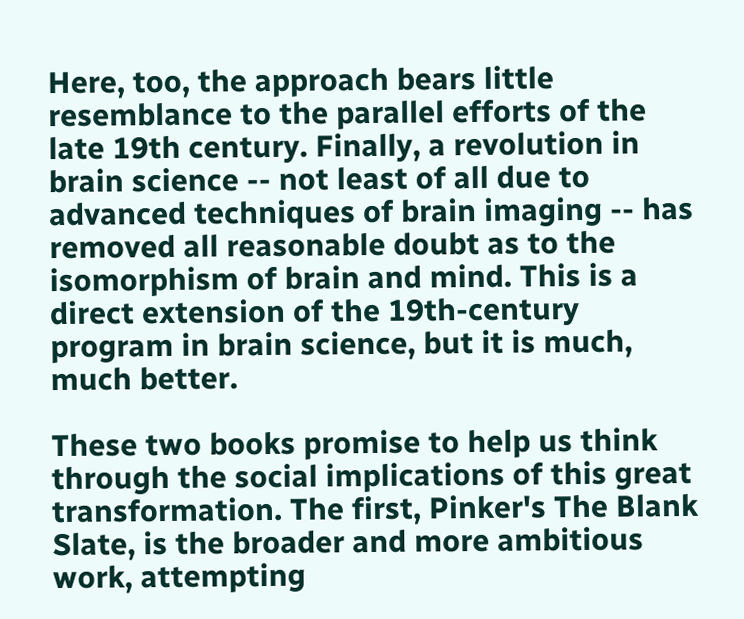Here, too, the approach bears little resemblance to the parallel efforts of the late 19th century. Finally, a revolution in brain science -- not least of all due to advanced techniques of brain imaging -- has removed all reasonable doubt as to the isomorphism of brain and mind. This is a direct extension of the 19th-century program in brain science, but it is much, much better.

These two books promise to help us think through the social implications of this great transformation. The first, Pinker's The Blank Slate, is the broader and more ambitious work, attempting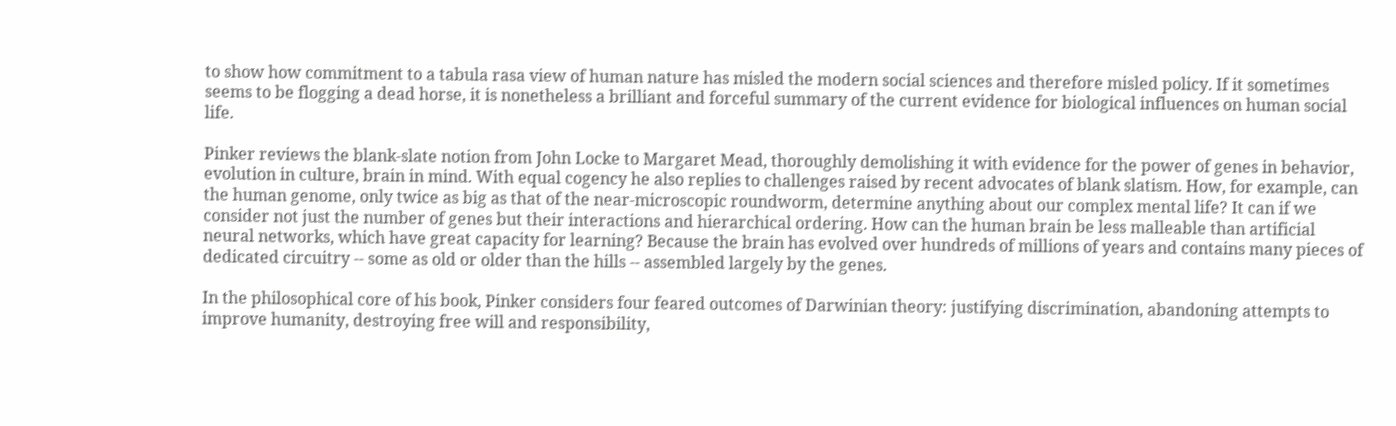to show how commitment to a tabula rasa view of human nature has misled the modern social sciences and therefore misled policy. If it sometimes seems to be flogging a dead horse, it is nonetheless a brilliant and forceful summary of the current evidence for biological influences on human social life.

Pinker reviews the blank-slate notion from John Locke to Margaret Mead, thoroughly demolishing it with evidence for the power of genes in behavior, evolution in culture, brain in mind. With equal cogency he also replies to challenges raised by recent advocates of blank slatism. How, for example, can the human genome, only twice as big as that of the near-microscopic roundworm, determine anything about our complex mental life? It can if we consider not just the number of genes but their interactions and hierarchical ordering. How can the human brain be less malleable than artificial neural networks, which have great capacity for learning? Because the brain has evolved over hundreds of millions of years and contains many pieces of dedicated circuitry -- some as old or older than the hills -- assembled largely by the genes.

In the philosophical core of his book, Pinker considers four feared outcomes of Darwinian theory: justifying discrimination, abandoning attempts to improve humanity, destroying free will and responsibility,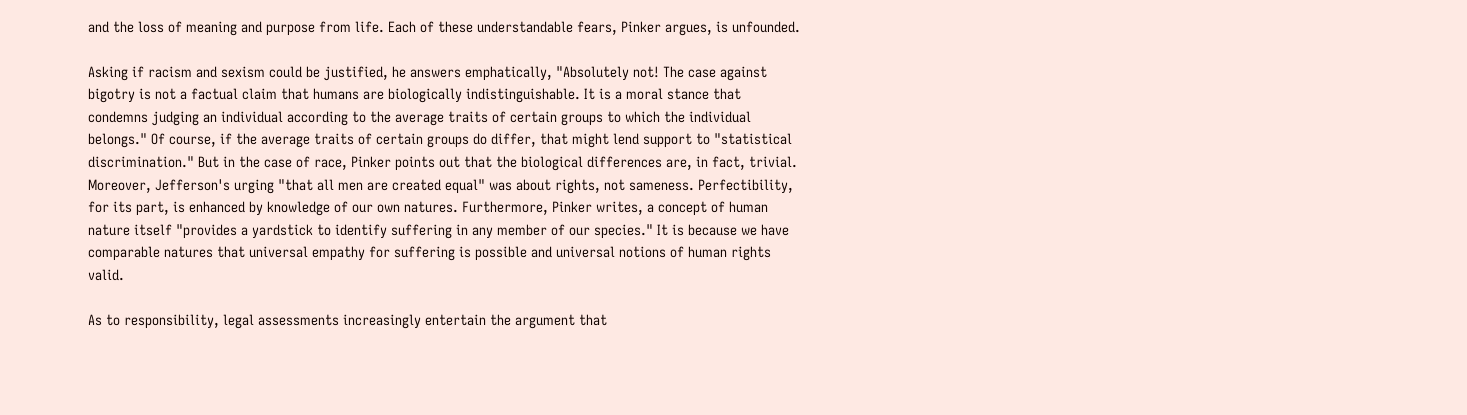and the loss of meaning and purpose from life. Each of these understandable fears, Pinker argues, is unfounded.

Asking if racism and sexism could be justified, he answers emphatically, "Absolutely not! The case against bigotry is not a factual claim that humans are biologically indistinguishable. It is a moral stance that condemns judging an individual according to the average traits of certain groups to which the individual belongs." Of course, if the average traits of certain groups do differ, that might lend support to "statistical discrimination." But in the case of race, Pinker points out that the biological differences are, in fact, trivial. Moreover, Jefferson's urging "that all men are created equal" was about rights, not sameness. Perfectibility, for its part, is enhanced by knowledge of our own natures. Furthermore, Pinker writes, a concept of human nature itself "provides a yardstick to identify suffering in any member of our species." It is because we have comparable natures that universal empathy for suffering is possible and universal notions of human rights valid.

As to responsibility, legal assessments increasingly entertain the argument that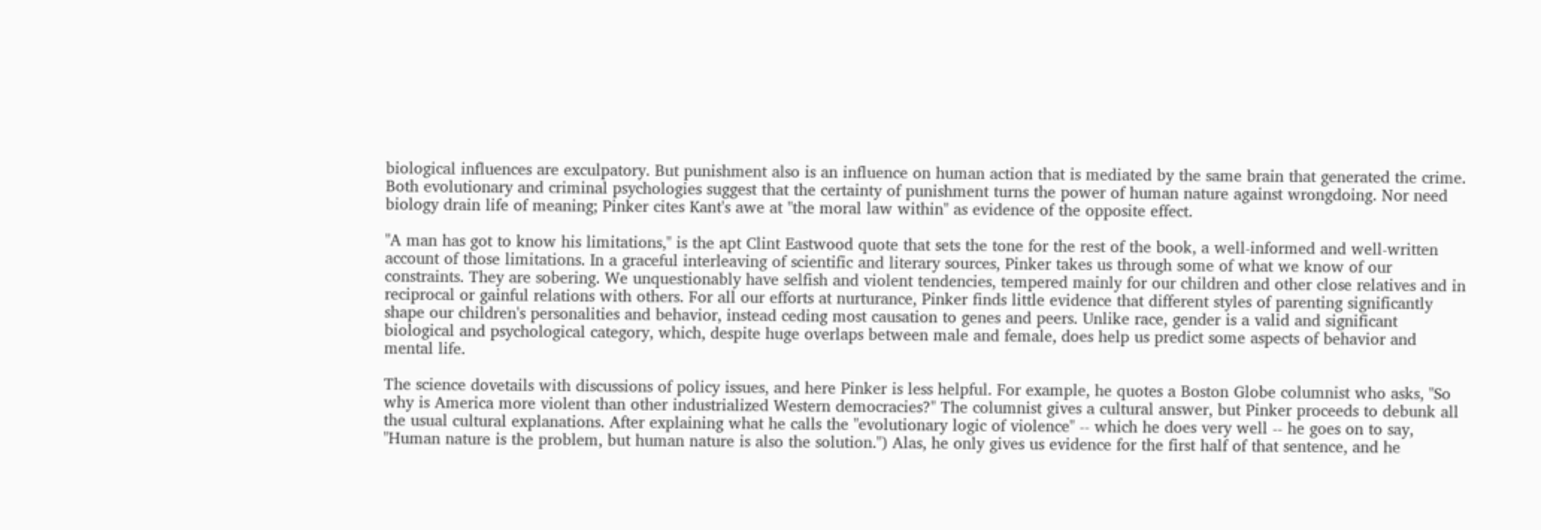biological influences are exculpatory. But punishment also is an influence on human action that is mediated by the same brain that generated the crime. Both evolutionary and criminal psychologies suggest that the certainty of punishment turns the power of human nature against wrongdoing. Nor need biology drain life of meaning; Pinker cites Kant's awe at "the moral law within" as evidence of the opposite effect.

"A man has got to know his limitations," is the apt Clint Eastwood quote that sets the tone for the rest of the book, a well-informed and well-written account of those limitations. In a graceful interleaving of scientific and literary sources, Pinker takes us through some of what we know of our constraints. They are sobering. We unquestionably have selfish and violent tendencies, tempered mainly for our children and other close relatives and in reciprocal or gainful relations with others. For all our efforts at nurturance, Pinker finds little evidence that different styles of parenting significantly shape our children's personalities and behavior, instead ceding most causation to genes and peers. Unlike race, gender is a valid and significant biological and psychological category, which, despite huge overlaps between male and female, does help us predict some aspects of behavior and mental life.

The science dovetails with discussions of policy issues, and here Pinker is less helpful. For example, he quotes a Boston Globe columnist who asks, "So why is America more violent than other industrialized Western democracies?" The columnist gives a cultural answer, but Pinker proceeds to debunk all the usual cultural explanations. After explaining what he calls the "evolutionary logic of violence" -- which he does very well -- he goes on to say, "Human nature is the problem, but human nature is also the solution.") Alas, he only gives us evidence for the first half of that sentence, and he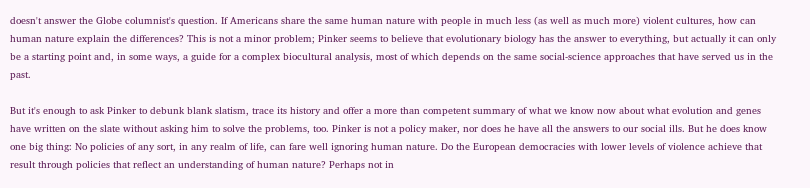doesn't answer the Globe columnist's question. If Americans share the same human nature with people in much less (as well as much more) violent cultures, how can human nature explain the differences? This is not a minor problem; Pinker seems to believe that evolutionary biology has the answer to everything, but actually it can only be a starting point and, in some ways, a guide for a complex biocultural analysis, most of which depends on the same social-science approaches that have served us in the past.

But it's enough to ask Pinker to debunk blank slatism, trace its history and offer a more than competent summary of what we know now about what evolution and genes have written on the slate without asking him to solve the problems, too. Pinker is not a policy maker, nor does he have all the answers to our social ills. But he does know one big thing: No policies of any sort, in any realm of life, can fare well ignoring human nature. Do the European democracies with lower levels of violence achieve that result through policies that reflect an understanding of human nature? Perhaps not in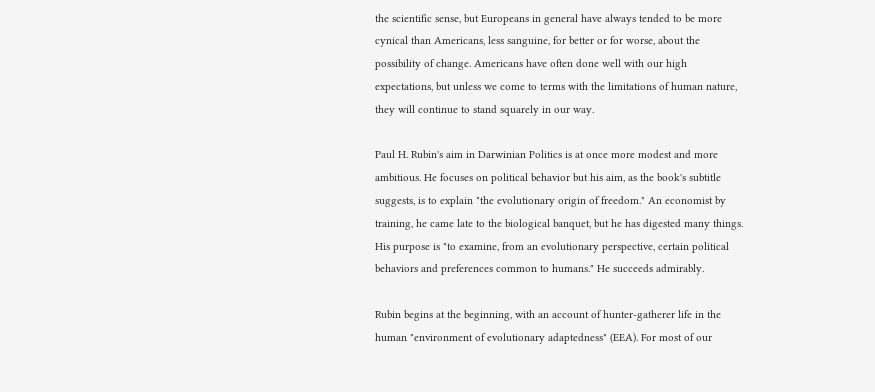the scientific sense, but Europeans in general have always tended to be more cynical than Americans, less sanguine, for better or for worse, about the possibility of change. Americans have often done well with our high expectations, but unless we come to terms with the limitations of human nature, they will continue to stand squarely in our way.

Paul H. Rubin's aim in Darwinian Politics is at once more modest and more ambitious. He focuses on political behavior but his aim, as the book's subtitle suggests, is to explain "the evolutionary origin of freedom." An economist by training, he came late to the biological banquet, but he has digested many things. His purpose is "to examine, from an evolutionary perspective, certain political behaviors and preferences common to humans." He succeeds admirably.

Rubin begins at the beginning, with an account of hunter-gatherer life in the human "environment of evolutionary adaptedness" (EEA). For most of our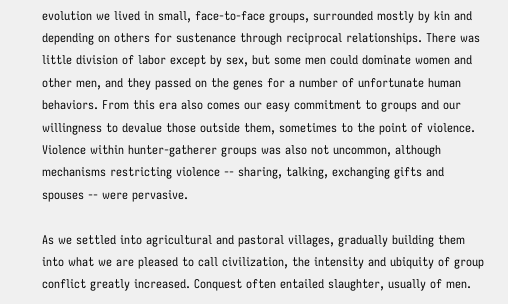evolution we lived in small, face-to-face groups, surrounded mostly by kin and depending on others for sustenance through reciprocal relationships. There was little division of labor except by sex, but some men could dominate women and other men, and they passed on the genes for a number of unfortunate human behaviors. From this era also comes our easy commitment to groups and our willingness to devalue those outside them, sometimes to the point of violence. Violence within hunter-gatherer groups was also not uncommon, although mechanisms restricting violence -- sharing, talking, exchanging gifts and spouses -- were pervasive.

As we settled into agricultural and pastoral villages, gradually building them into what we are pleased to call civilization, the intensity and ubiquity of group conflict greatly increased. Conquest often entailed slaughter, usually of men.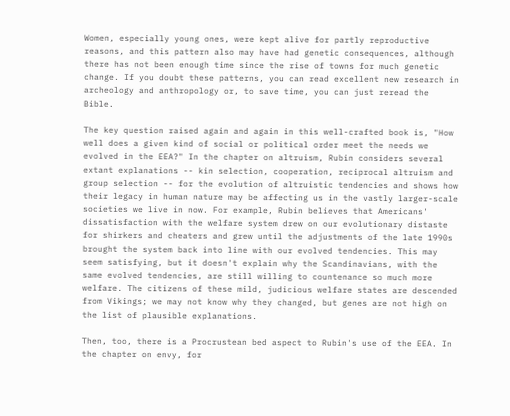Women, especially young ones, were kept alive for partly reproductive reasons, and this pattern also may have had genetic consequences, although there has not been enough time since the rise of towns for much genetic change. If you doubt these patterns, you can read excellent new research in archeology and anthropology or, to save time, you can just reread the Bible.

The key question raised again and again in this well-crafted book is, "How well does a given kind of social or political order meet the needs we evolved in the EEA?" In the chapter on altruism, Rubin considers several extant explanations -- kin selection, cooperation, reciprocal altruism and group selection -- for the evolution of altruistic tendencies and shows how their legacy in human nature may be affecting us in the vastly larger-scale societies we live in now. For example, Rubin believes that Americans' dissatisfaction with the welfare system drew on our evolutionary distaste for shirkers and cheaters and grew until the adjustments of the late 1990s brought the system back into line with our evolved tendencies. This may seem satisfying, but it doesn't explain why the Scandinavians, with the same evolved tendencies, are still willing to countenance so much more welfare. The citizens of these mild, judicious welfare states are descended from Vikings; we may not know why they changed, but genes are not high on the list of plausible explanations.

Then, too, there is a Procrustean bed aspect to Rubin's use of the EEA. In the chapter on envy, for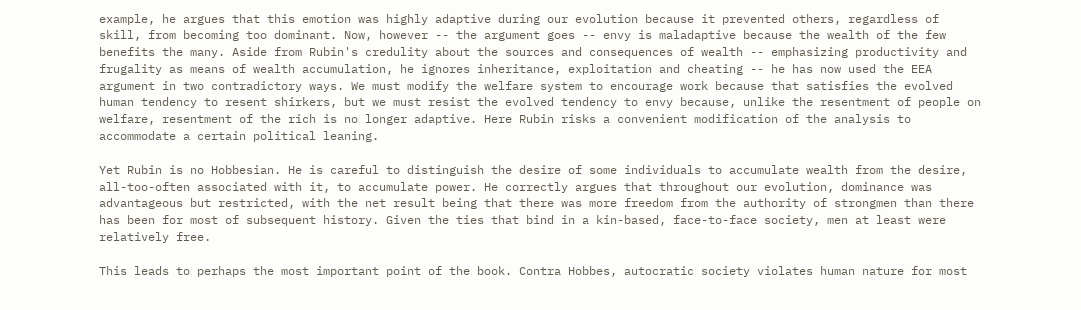example, he argues that this emotion was highly adaptive during our evolution because it prevented others, regardless of skill, from becoming too dominant. Now, however -- the argument goes -- envy is maladaptive because the wealth of the few benefits the many. Aside from Rubin's credulity about the sources and consequences of wealth -- emphasizing productivity and frugality as means of wealth accumulation, he ignores inheritance, exploitation and cheating -- he has now used the EEA argument in two contradictory ways. We must modify the welfare system to encourage work because that satisfies the evolved human tendency to resent shirkers, but we must resist the evolved tendency to envy because, unlike the resentment of people on welfare, resentment of the rich is no longer adaptive. Here Rubin risks a convenient modification of the analysis to accommodate a certain political leaning.

Yet Rubin is no Hobbesian. He is careful to distinguish the desire of some individuals to accumulate wealth from the desire, all-too-often associated with it, to accumulate power. He correctly argues that throughout our evolution, dominance was advantageous but restricted, with the net result being that there was more freedom from the authority of strongmen than there has been for most of subsequent history. Given the ties that bind in a kin-based, face-to-face society, men at least were relatively free.

This leads to perhaps the most important point of the book. Contra Hobbes, autocratic society violates human nature for most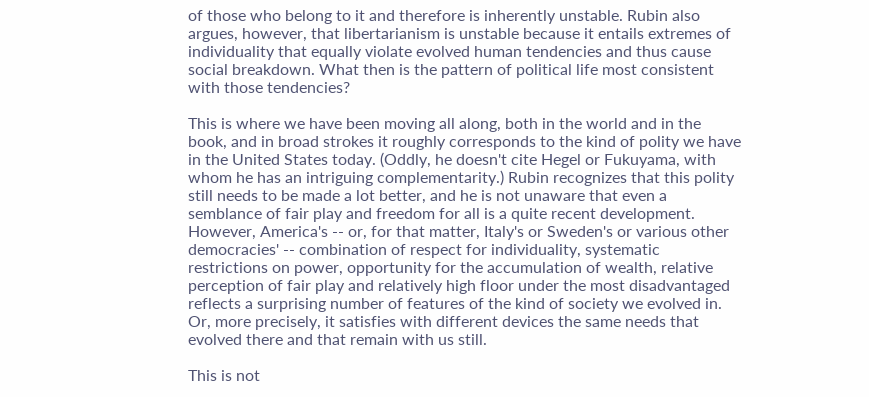of those who belong to it and therefore is inherently unstable. Rubin also argues, however, that libertarianism is unstable because it entails extremes of individuality that equally violate evolved human tendencies and thus cause social breakdown. What then is the pattern of political life most consistent with those tendencies?

This is where we have been moving all along, both in the world and in the book, and in broad strokes it roughly corresponds to the kind of polity we have in the United States today. (Oddly, he doesn't cite Hegel or Fukuyama, with whom he has an intriguing complementarity.) Rubin recognizes that this polity still needs to be made a lot better, and he is not unaware that even a semblance of fair play and freedom for all is a quite recent development. However, America's -- or, for that matter, Italy's or Sweden's or various other democracies' -- combination of respect for individuality, systematic restrictions on power, opportunity for the accumulation of wealth, relative perception of fair play and relatively high floor under the most disadvantaged reflects a surprising number of features of the kind of society we evolved in. Or, more precisely, it satisfies with different devices the same needs that evolved there and that remain with us still.

This is not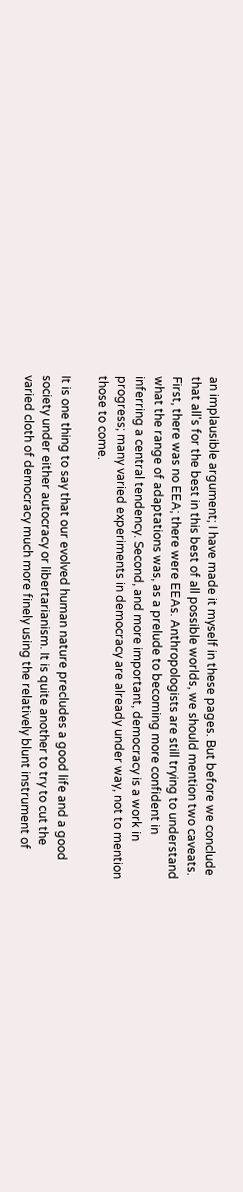an implausible argument; I have made it myself in these pages. But before we conclude that all's for the best in this best of all possible worlds, we should mention two caveats. First, there was no EEA; there were EEAs. Anthropologists are still trying to understand what the range of adaptations was, as a prelude to becoming more confident in inferring a central tendency. Second, and more important, democracy is a work in progress; many varied experiments in democracy are already under way, not to mention those to come.

It is one thing to say that our evolved human nature precludes a good life and a good society under either autocracy or libertarianism. It is quite another to try to cut the varied cloth of democracy much more finely using the relatively blunt instrument of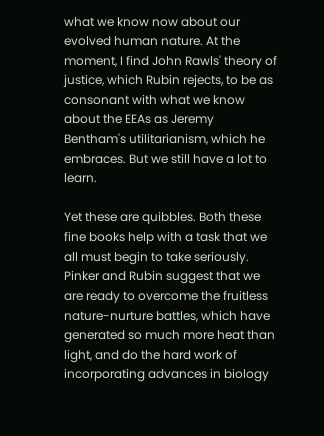what we know now about our evolved human nature. At the moment, I find John Rawls' theory of justice, which Rubin rejects, to be as consonant with what we know about the EEAs as Jeremy Bentham's utilitarianism, which he embraces. But we still have a lot to learn.

Yet these are quibbles. Both these fine books help with a task that we all must begin to take seriously. Pinker and Rubin suggest that we are ready to overcome the fruitless nature-nurture battles, which have generated so much more heat than light, and do the hard work of incorporating advances in biology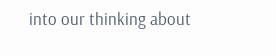into our thinking about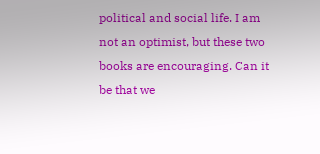political and social life. I am not an optimist, but these two books are encouraging. Can it be that we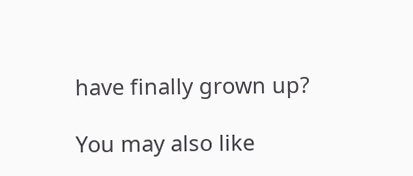have finally grown up?

You may also like